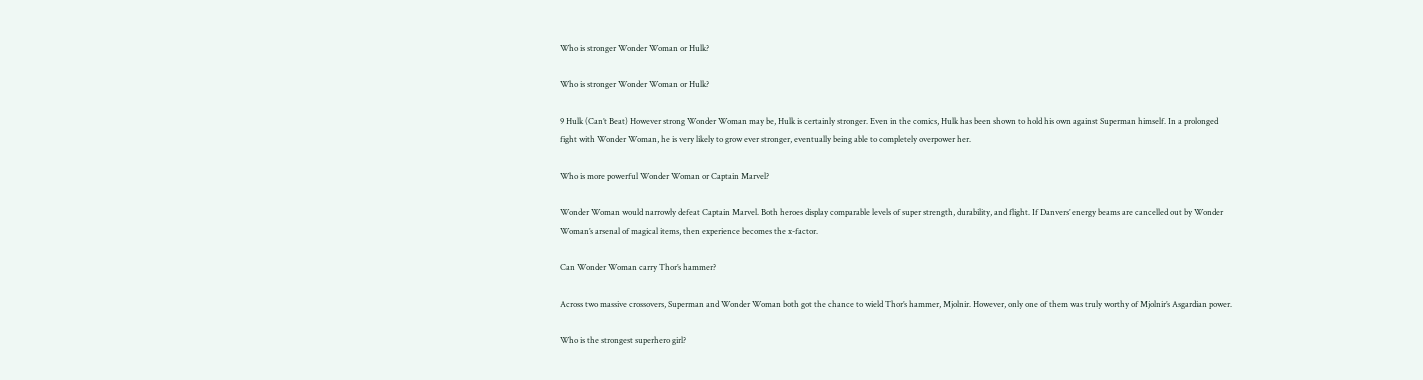Who is stronger Wonder Woman or Hulk?

Who is stronger Wonder Woman or Hulk?

9 Hulk (Can’t Beat) However strong Wonder Woman may be, Hulk is certainly stronger. Even in the comics, Hulk has been shown to hold his own against Superman himself. In a prolonged fight with Wonder Woman, he is very likely to grow ever stronger, eventually being able to completely overpower her.

Who is more powerful Wonder Woman or Captain Marvel?

Wonder Woman would narrowly defeat Captain Marvel. Both heroes display comparable levels of super strength, durability, and flight. If Danvers’ energy beams are cancelled out by Wonder Woman’s arsenal of magical items, then experience becomes the x-factor.

Can Wonder Woman carry Thor’s hammer?

Across two massive crossovers, Superman and Wonder Woman both got the chance to wield Thor’s hammer, Mjolnir. However, only one of them was truly worthy of Mjolnir’s Asgardian power.

Who is the strongest superhero girl?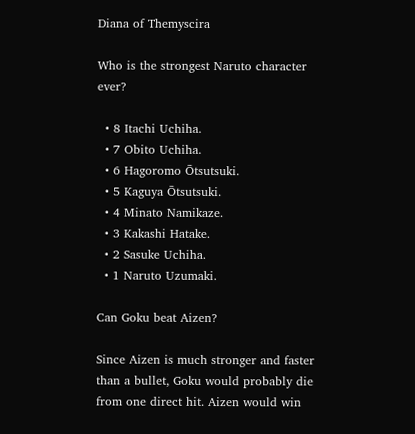Diana of Themyscira

Who is the strongest Naruto character ever?

  • 8 Itachi Uchiha.
  • 7 Obito Uchiha.
  • 6 Hagoromo Ōtsutsuki.
  • 5 Kaguya Ōtsutsuki.
  • 4 Minato Namikaze.
  • 3 Kakashi Hatake.
  • 2 Sasuke Uchiha.
  • 1 Naruto Uzumaki.

Can Goku beat Aizen?

Since Aizen is much stronger and faster than a bullet, Goku would probably die from one direct hit. Aizen would win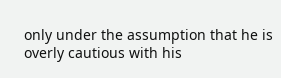only under the assumption that he is overly cautious with his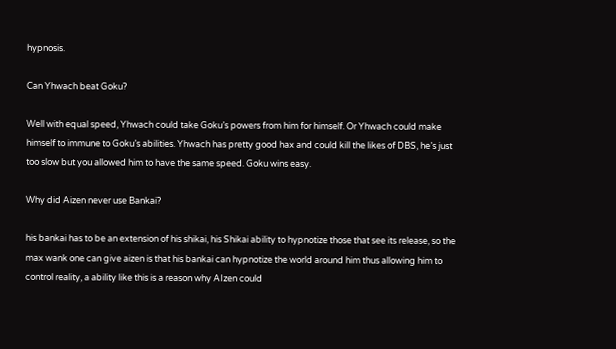hypnosis.

Can Yhwach beat Goku?

Well with equal speed, Yhwach could take Goku’s powers from him for himself. Or Yhwach could make himself to immune to Goku’s abilities. Yhwach has pretty good hax and could kill the likes of DBS, he’s just too slow but you allowed him to have the same speed. Goku wins easy.

Why did Aizen never use Bankai?

his bankai has to be an extension of his shikai, his Shikai ability to hypnotize those that see its release, so the max wank one can give aizen is that his bankai can hypnotize the world around him thus allowing him to control reality, a ability like this is a reason why AIzen could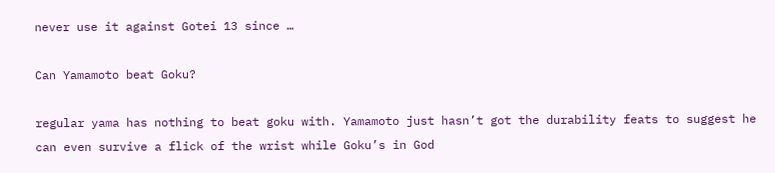never use it against Gotei 13 since …

Can Yamamoto beat Goku?

regular yama has nothing to beat goku with. Yamamoto just hasn’t got the durability feats to suggest he can even survive a flick of the wrist while Goku’s in God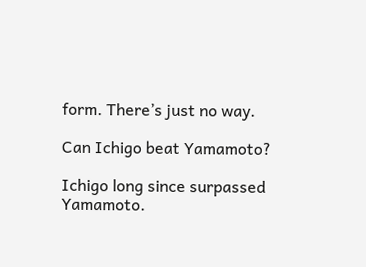form. There’s just no way.

Can Ichigo beat Yamamoto?

Ichigo long since surpassed Yamamoto.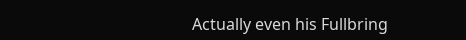Actually even his Fullbring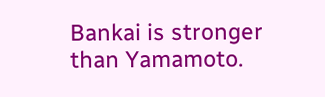Bankai is stronger than Yamamoto.